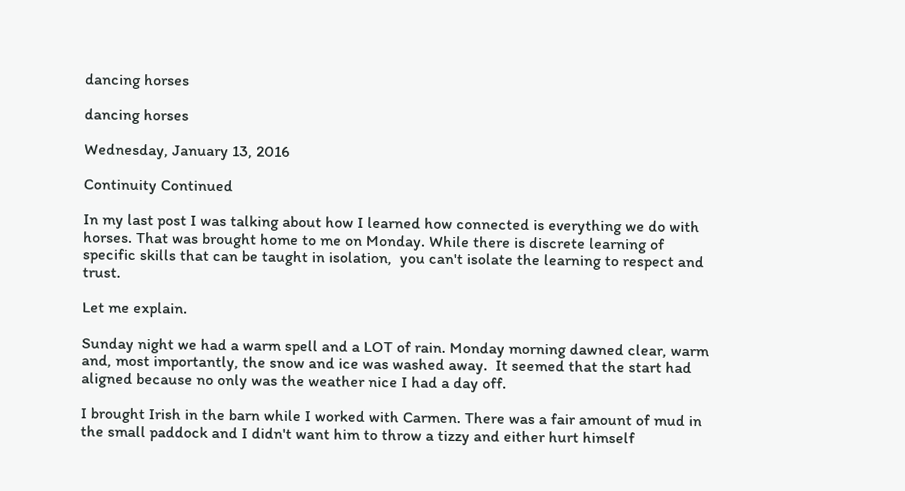dancing horses

dancing horses

Wednesday, January 13, 2016

Continuity Continued

In my last post I was talking about how I learned how connected is everything we do with horses. That was brought home to me on Monday. While there is discrete learning of specific skills that can be taught in isolation,  you can't isolate the learning to respect and trust.

Let me explain.

Sunday night we had a warm spell and a LOT of rain. Monday morning dawned clear, warm and, most importantly, the snow and ice was washed away.  It seemed that the start had aligned because no only was the weather nice I had a day off.

I brought Irish in the barn while I worked with Carmen. There was a fair amount of mud in the small paddock and I didn't want him to throw a tizzy and either hurt himself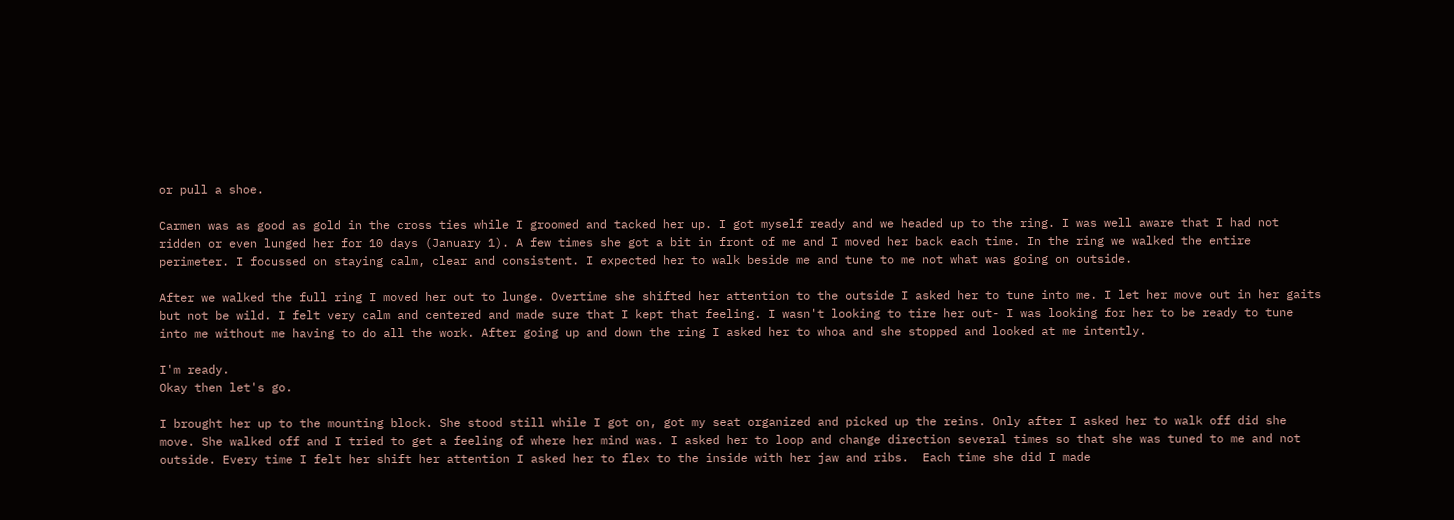or pull a shoe.

Carmen was as good as gold in the cross ties while I groomed and tacked her up. I got myself ready and we headed up to the ring. I was well aware that I had not ridden or even lunged her for 10 days (January 1). A few times she got a bit in front of me and I moved her back each time. In the ring we walked the entire perimeter. I focussed on staying calm, clear and consistent. I expected her to walk beside me and tune to me not what was going on outside.

After we walked the full ring I moved her out to lunge. Overtime she shifted her attention to the outside I asked her to tune into me. I let her move out in her gaits but not be wild. I felt very calm and centered and made sure that I kept that feeling. I wasn't looking to tire her out- I was looking for her to be ready to tune into me without me having to do all the work. After going up and down the ring I asked her to whoa and she stopped and looked at me intently.

I'm ready.
Okay then let's go.

I brought her up to the mounting block. She stood still while I got on, got my seat organized and picked up the reins. Only after I asked her to walk off did she move. She walked off and I tried to get a feeling of where her mind was. I asked her to loop and change direction several times so that she was tuned to me and not outside. Every time I felt her shift her attention I asked her to flex to the inside with her jaw and ribs.  Each time she did I made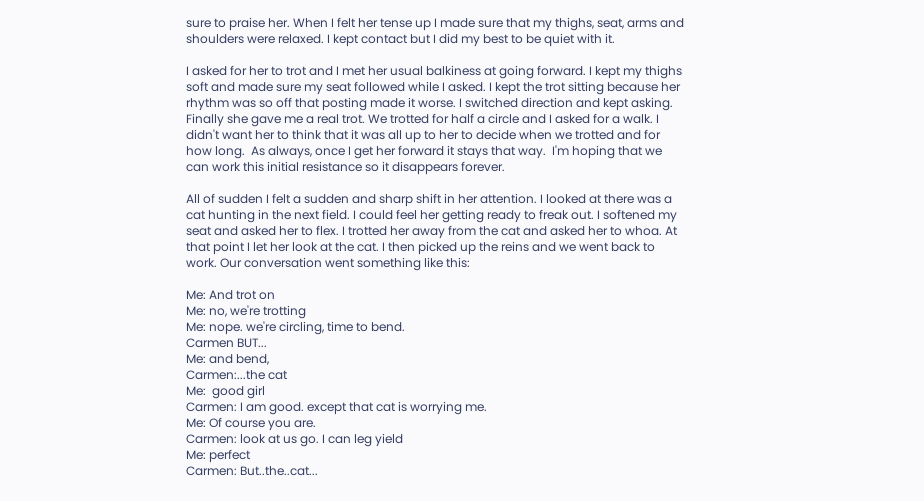sure to praise her. When I felt her tense up I made sure that my thighs, seat, arms and shoulders were relaxed. I kept contact but I did my best to be quiet with it.

I asked for her to trot and I met her usual balkiness at going forward. I kept my thighs soft and made sure my seat followed while I asked. I kept the trot sitting because her rhythm was so off that posting made it worse. I switched direction and kept asking. Finally she gave me a real trot. We trotted for half a circle and I asked for a walk. I didn't want her to think that it was all up to her to decide when we trotted and for how long.  As always, once I get her forward it stays that way.  I'm hoping that we can work this initial resistance so it disappears forever.

All of sudden I felt a sudden and sharp shift in her attention. I looked at there was a cat hunting in the next field. I could feel her getting ready to freak out. I softened my seat and asked her to flex. I trotted her away from the cat and asked her to whoa. At that point I let her look at the cat. I then picked up the reins and we went back to work. Our conversation went something like this:

Me: And trot on
Me: no, we're trotting
Me: nope. we're circling, time to bend.
Carmen BUT...
Me: and bend,
Carmen:...the cat
Me:  good girl
Carmen: I am good. except that cat is worrying me.
Me: Of course you are.
Carmen: look at us go. I can leg yield
Me: perfect
Carmen: But..the..cat...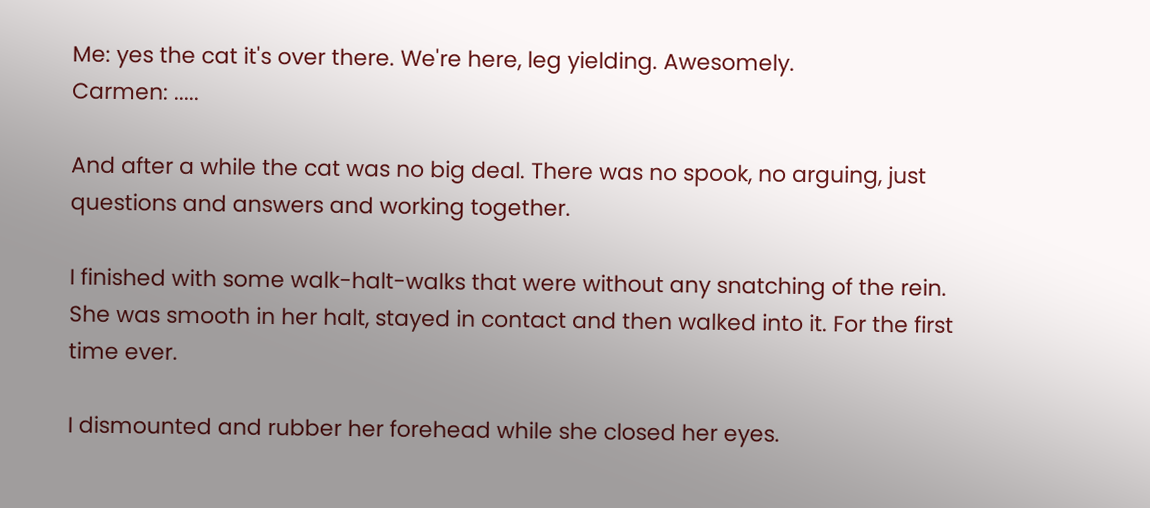Me: yes the cat it's over there. We're here, leg yielding. Awesomely.
Carmen: .....

And after a while the cat was no big deal. There was no spook, no arguing, just questions and answers and working together.

I finished with some walk-halt-walks that were without any snatching of the rein. She was smooth in her halt, stayed in contact and then walked into it. For the first time ever.

I dismounted and rubber her forehead while she closed her eyes.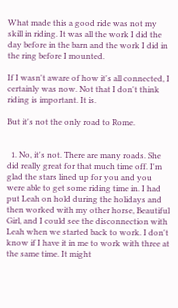What made this a good ride was not my skill in riding. It was all the work I did the day before in the barn and the work I did in the ring before I mounted.

If I wasn't aware of how it's all connected, I certainly was now. Not that I don't think riding is important. It is.

But it's not the only road to Rome.


  1. No, it's not. There are many roads. She did really great for that much time off. I'm glad the stars lined up for you and you were able to get some riding time in. I had put Leah on hold during the holidays and then worked with my other horse, Beautiful Girl, and I could see the disconnection with Leah when we started back to work. I don't know if I have it in me to work with three at the same time. It might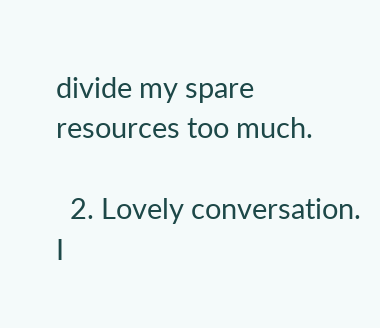divide my spare resources too much.

  2. Lovely conversation. I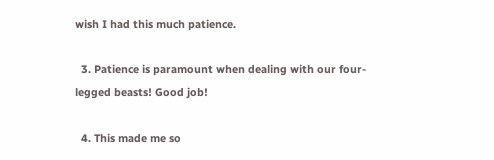wish I had this much patience.

  3. Patience is paramount when dealing with our four-legged beasts! Good job!

  4. This made me so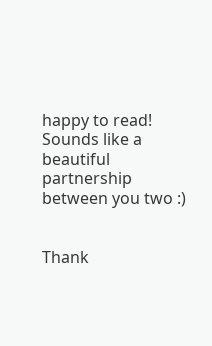happy to read! Sounds like a beautiful partnership between you two :)


Thank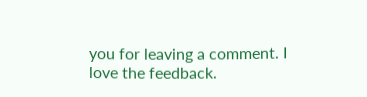you for leaving a comment. I love the feedback.